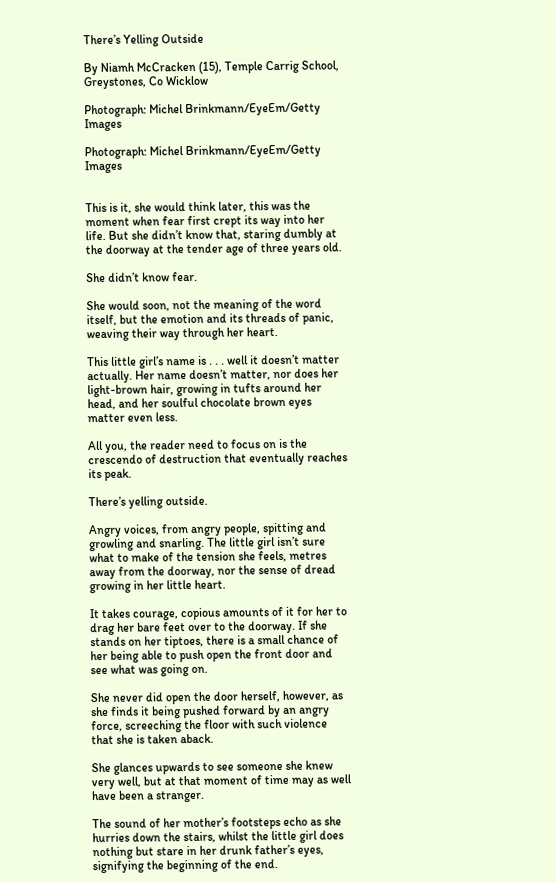There’s Yelling Outside

By Niamh McCracken (15), Temple Carrig School, Greystones, Co Wicklow

Photograph: Michel Brinkmann/EyeEm/Getty Images

Photograph: Michel Brinkmann/EyeEm/Getty Images


This is it, she would think later, this was the moment when fear first crept its way into her life. But she didn’t know that, staring dumbly at the doorway at the tender age of three years old.

She didn’t know fear.

She would soon, not the meaning of the word itself, but the emotion and its threads of panic, weaving their way through her heart.

This little girl’s name is . . . well it doesn’t matter actually. Her name doesn’t matter, nor does her light-brown hair, growing in tufts around her head, and her soulful chocolate brown eyes matter even less.

All you, the reader need to focus on is the crescendo of destruction that eventually reaches its peak.

There’s yelling outside.

Angry voices, from angry people, spitting and growling and snarling. The little girl isn’t sure what to make of the tension she feels, metres away from the doorway, nor the sense of dread growing in her little heart.

It takes courage, copious amounts of it for her to drag her bare feet over to the doorway. If she stands on her tiptoes, there is a small chance of her being able to push open the front door and see what was going on.

She never did open the door herself, however, as she finds it being pushed forward by an angry force, screeching the floor with such violence that she is taken aback.

She glances upwards to see someone she knew very well, but at that moment of time may as well have been a stranger.

The sound of her mother’s footsteps echo as she hurries down the stairs, whilst the little girl does nothing but stare in her drunk father’s eyes, signifying the beginning of the end.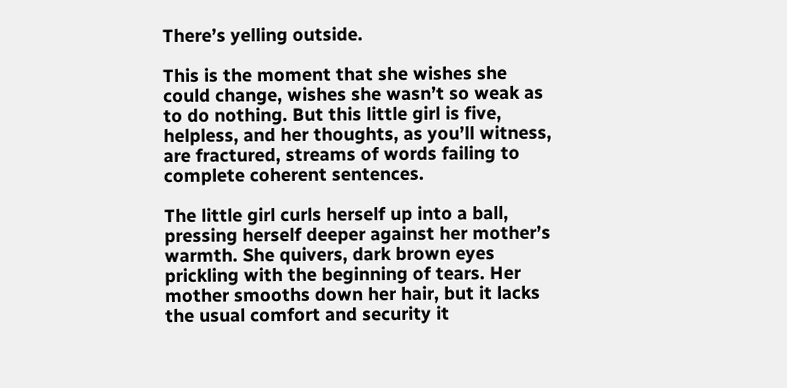There’s yelling outside.

This is the moment that she wishes she could change, wishes she wasn’t so weak as to do nothing. But this little girl is five, helpless, and her thoughts, as you’ll witness, are fractured, streams of words failing to complete coherent sentences.

The little girl curls herself up into a ball, pressing herself deeper against her mother’s warmth. She quivers, dark brown eyes prickling with the beginning of tears. Her mother smooths down her hair, but it lacks the usual comfort and security it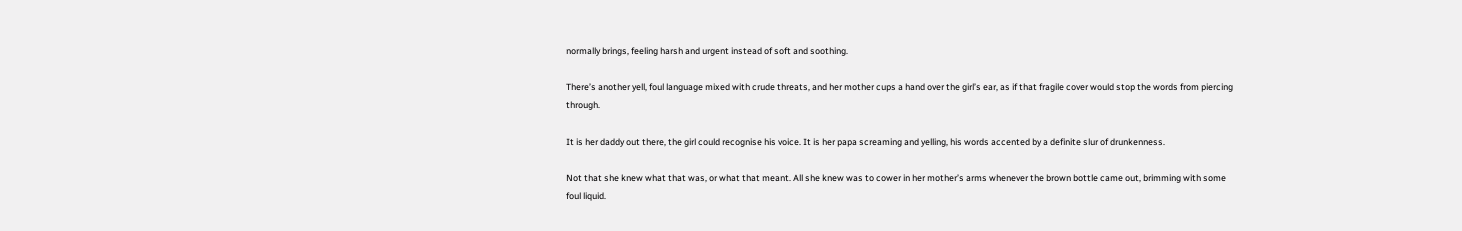normally brings, feeling harsh and urgent instead of soft and soothing.

There’s another yell, foul language mixed with crude threats, and her mother cups a hand over the girl’s ear, as if that fragile cover would stop the words from piercing through.

It is her daddy out there, the girl could recognise his voice. It is her papa screaming and yelling, his words accented by a definite slur of drunkenness.

Not that she knew what that was, or what that meant. All she knew was to cower in her mother’s arms whenever the brown bottle came out, brimming with some foul liquid.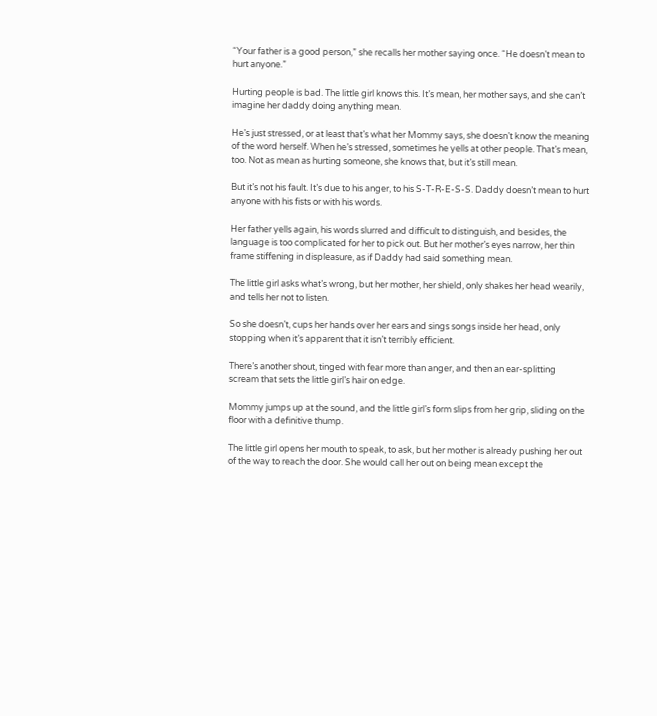“Your father is a good person,” she recalls her mother saying once. “He doesn’t mean to hurt anyone.”

Hurting people is bad. The little girl knows this. It’s mean, her mother says, and she can’t imagine her daddy doing anything mean.

He’s just stressed, or at least that’s what her Mommy says, she doesn’t know the meaning of the word herself. When he’s stressed, sometimes he yells at other people. That’s mean, too. Not as mean as hurting someone, she knows that, but it’s still mean.

But it’s not his fault. It’s due to his anger, to his S-T-R-E-S-S. Daddy doesn’t mean to hurt anyone with his fists or with his words.

Her father yells again, his words slurred and difficult to distinguish, and besides, the language is too complicated for her to pick out. But her mother’s eyes narrow, her thin frame stiffening in displeasure, as if Daddy had said something mean.

The little girl asks what’s wrong, but her mother, her shield, only shakes her head wearily, and tells her not to listen.

So she doesn’t, cups her hands over her ears and sings songs inside her head, only stopping when it’s apparent that it isn’t terribly efficient.

There’s another shout, tinged with fear more than anger, and then an ear-splitting scream that sets the little girl’s hair on edge.

Mommy jumps up at the sound, and the little girl’s form slips from her grip, sliding on the floor with a definitive thump.

The little girl opens her mouth to speak, to ask, but her mother is already pushing her out of the way to reach the door. She would call her out on being mean except the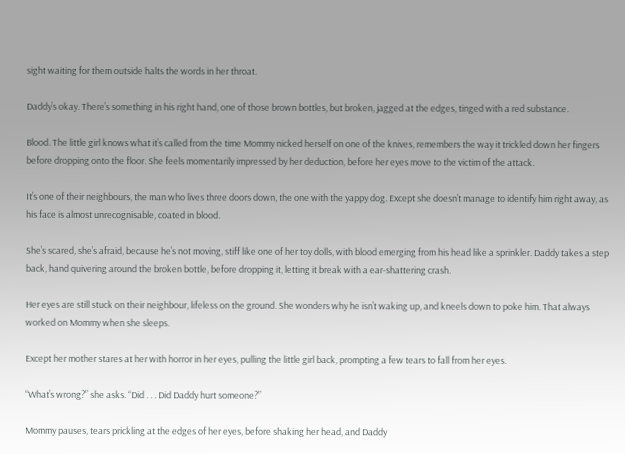sight waiting for them outside halts the words in her throat.

Daddy’s okay. There’s something in his right hand, one of those brown bottles, but broken, jagged at the edges, tinged with a red substance.

Blood. The little girl knows what it’s called from the time Mommy nicked herself on one of the knives, remembers the way it trickled down her fingers before dropping onto the floor. She feels momentarily impressed by her deduction, before her eyes move to the victim of the attack.

It’s one of their neighbours, the man who lives three doors down, the one with the yappy dog. Except she doesn’t manage to identify him right away, as his face is almost unrecognisable, coated in blood.

She’s scared, she’s afraid, because he’s not moving, stiff like one of her toy dolls, with blood emerging from his head like a sprinkler. Daddy takes a step back, hand quivering around the broken bottle, before dropping it, letting it break with a ear-shattering crash.

Her eyes are still stuck on their neighbour, lifeless on the ground. She wonders why he isn’t waking up, and kneels down to poke him. That always worked on Mommy when she sleeps.

Except her mother stares at her with horror in her eyes, pulling the little girl back, prompting a few tears to fall from her eyes.

“What’s wrong?” she asks. “Did . . . Did Daddy hurt someone?”

Mommy pauses, tears prickling at the edges of her eyes, before shaking her head, and Daddy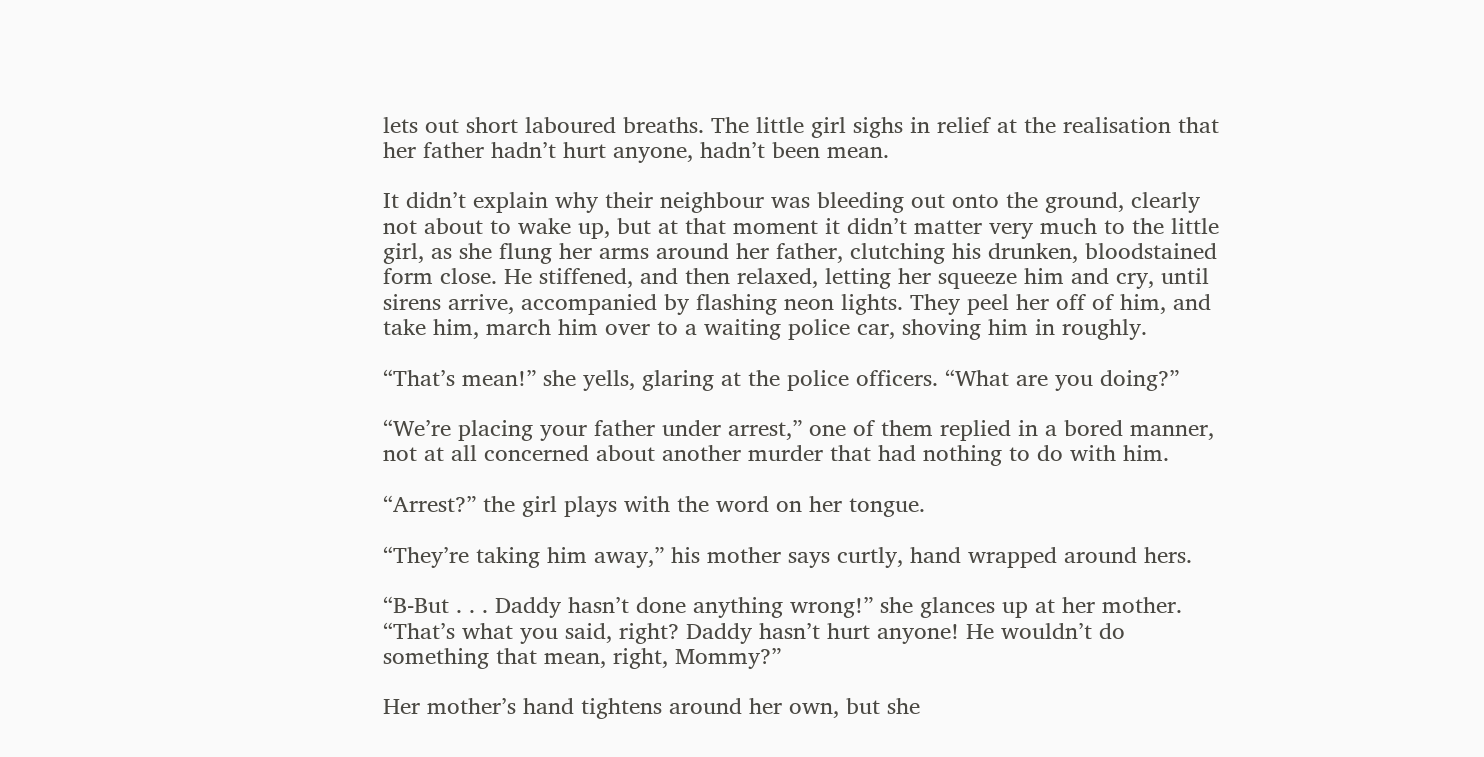lets out short laboured breaths. The little girl sighs in relief at the realisation that her father hadn’t hurt anyone, hadn’t been mean.

It didn’t explain why their neighbour was bleeding out onto the ground, clearly not about to wake up, but at that moment it didn’t matter very much to the little girl, as she flung her arms around her father, clutching his drunken, bloodstained form close. He stiffened, and then relaxed, letting her squeeze him and cry, until sirens arrive, accompanied by flashing neon lights. They peel her off of him, and take him, march him over to a waiting police car, shoving him in roughly.

“That’s mean!” she yells, glaring at the police officers. “What are you doing?”

“We’re placing your father under arrest,” one of them replied in a bored manner, not at all concerned about another murder that had nothing to do with him.

“Arrest?” the girl plays with the word on her tongue.

“They’re taking him away,” his mother says curtly, hand wrapped around hers.

“B-But . . . Daddy hasn’t done anything wrong!” she glances up at her mother. “That’s what you said, right? Daddy hasn’t hurt anyone! He wouldn’t do something that mean, right, Mommy?”

Her mother’s hand tightens around her own, but she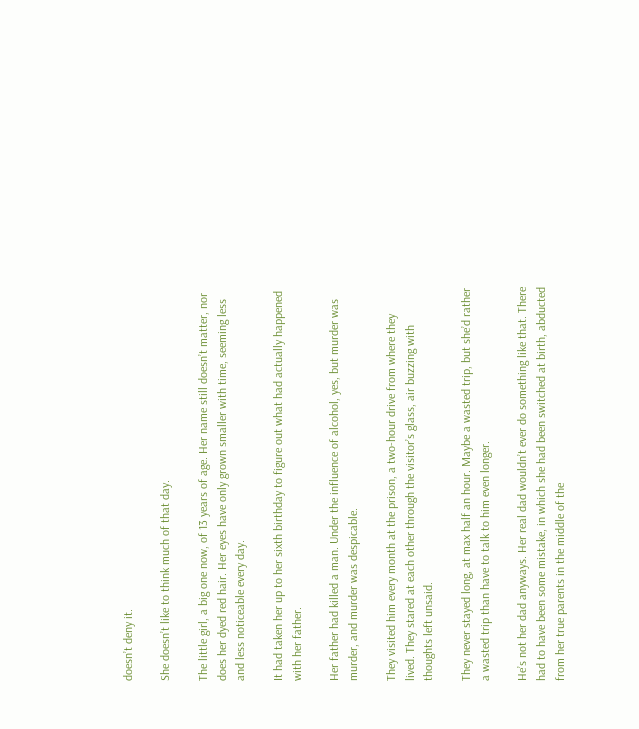doesn’t deny it.

She doesn’t like to think much of that day.

The little girl, a big one now, of 13 years of age. Her name still doesn’t matter, nor does her dyed red hair. Her eyes have only grown smaller with time, seeming less and less noticeable every day.

It had taken her up to her sixth birthday to figure out what had actually happened with her father.

Her father had killed a man. Under the influence of alcohol, yes, but murder was murder, and murder was despicable.

They visited him every month at the prison, a two-hour drive from where they lived. They stared at each other through the visitor’s glass, air buzzing with thoughts left unsaid.

They never stayed long, at max half an hour. Maybe a wasted trip, but she’d rather a wasted trip than have to talk to him even longer.

He’s not her dad anyways. Her real dad wouldn’t ever do something like that. There had to have been some mistake, in which she had been switched at birth, abducted from her true parents in the middle of the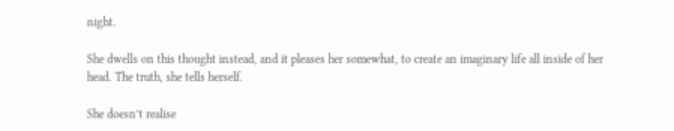night.

She dwells on this thought instead, and it pleases her somewhat, to create an imaginary life all inside of her head. The truth, she tells herself.

She doesn’t realise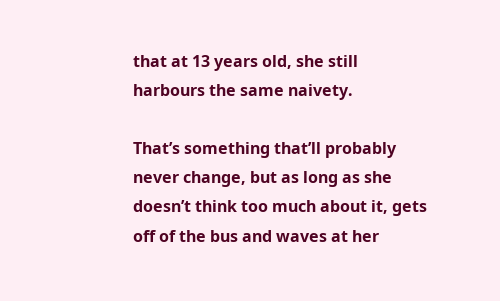that at 13 years old, she still harbours the same naivety.

That’s something that’ll probably never change, but as long as she doesn’t think too much about it, gets off of the bus and waves at her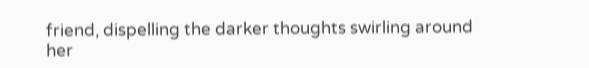friend, dispelling the darker thoughts swirling around her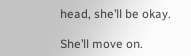head, she’ll be okay.

She’ll move on.